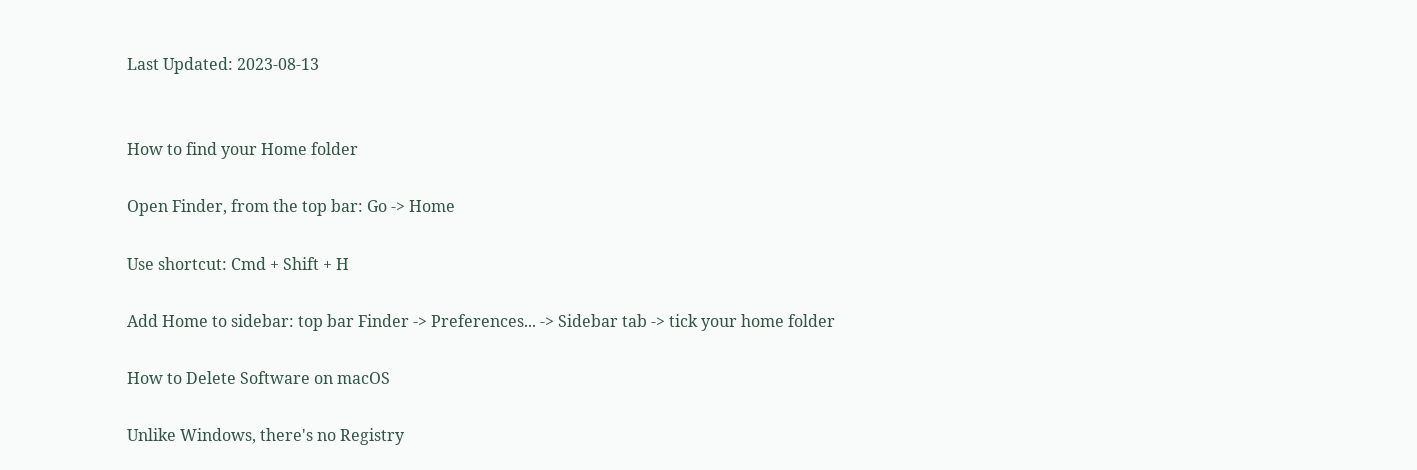Last Updated: 2023-08-13


How to find your Home folder

Open Finder, from the top bar: Go -> Home

Use shortcut: Cmd + Shift + H

Add Home to sidebar: top bar Finder -> Preferences... -> Sidebar tab -> tick your home folder

How to Delete Software on macOS

Unlike Windows, there's no Registry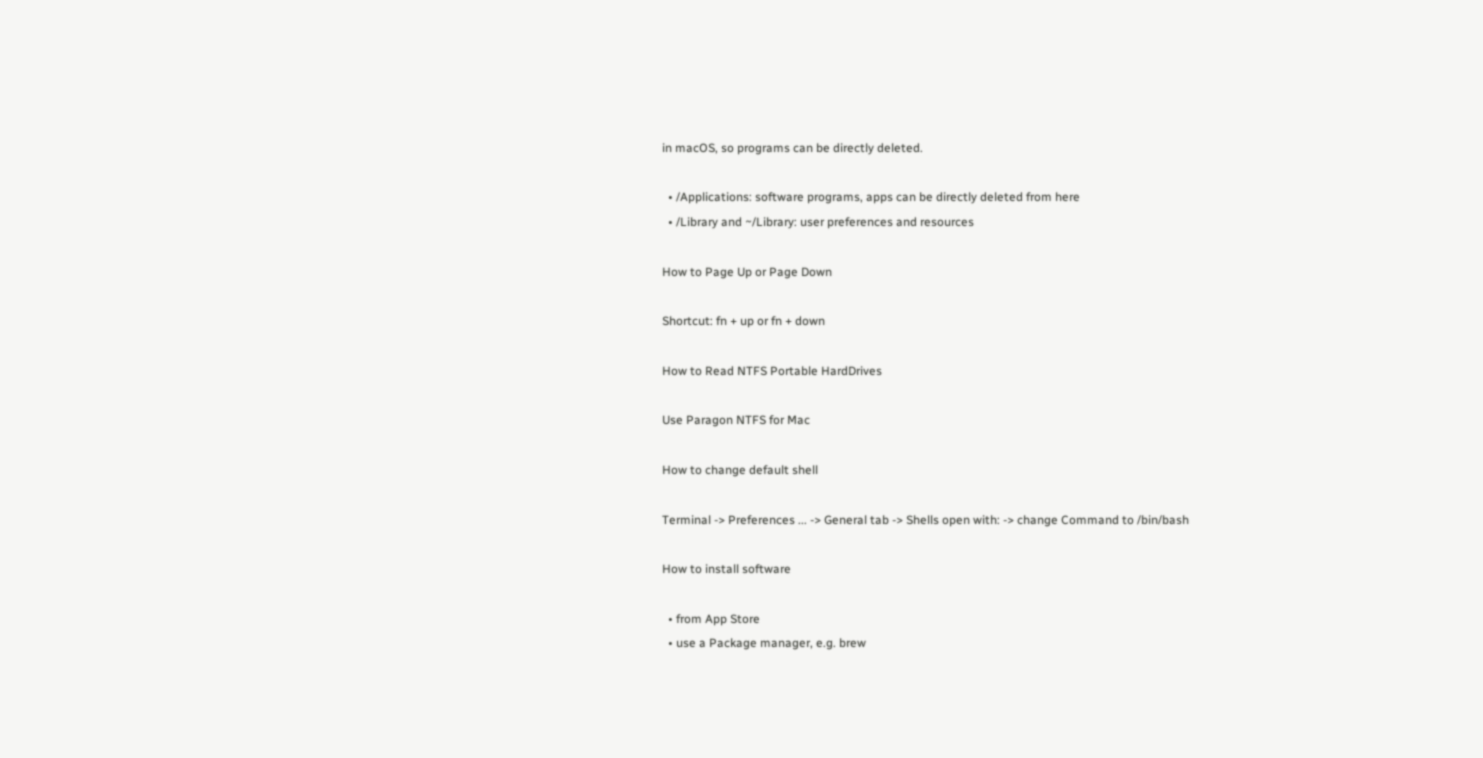in macOS, so programs can be directly deleted.

  • /Applications: software programs, apps can be directly deleted from here
  • /Library and ~/Library: user preferences and resources

How to Page Up or Page Down

Shortcut: fn + up or fn + down

How to Read NTFS Portable HardDrives

Use Paragon NTFS for Mac

How to change default shell

Terminal -> Preferences ... -> General tab -> Shells open with: -> change Command to /bin/bash

How to install software

  • from App Store
  • use a Package manager, e.g. brew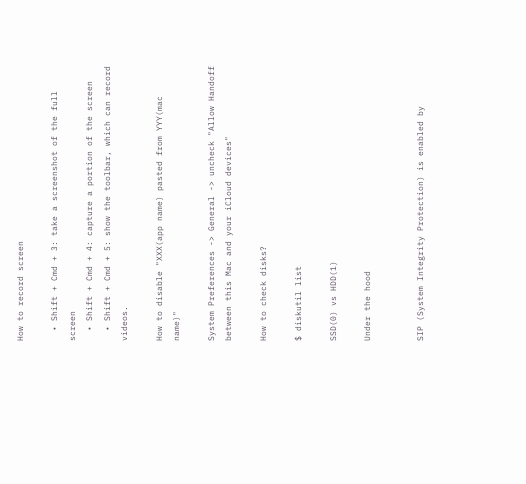How to record screen

  • Shift + Cmd + 3: take a screenshot of the full screen
  • Shift + Cmd + 4: capture a portion of the screen
  • Shift + Cmd + 5: show the toolbar, which can record videos.

How to disable "XXX(app name) pasted from YYY(mac name)"

System Preferences -> General -> uncheck "Allow Handoff between this Mac and your iCloud devices"

How to check disks?

$ diskutil list

SSD(0) vs HDD(1)

Under the hood


SIP (System Integrity Protection) is enabled by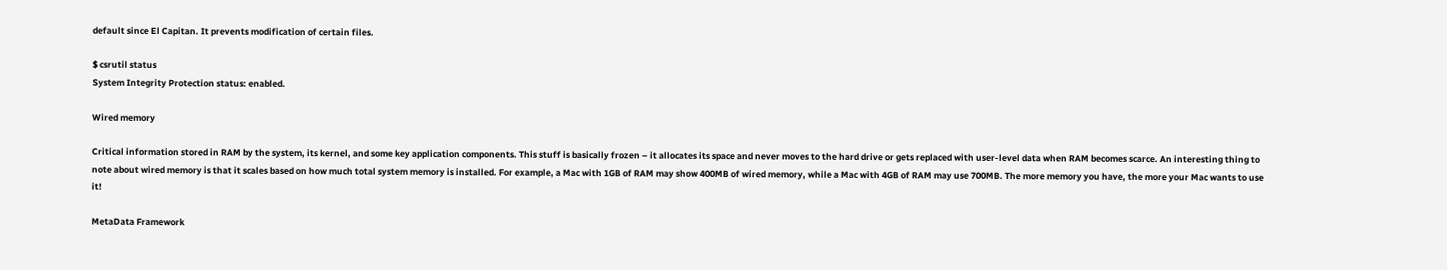default since El Capitan. It prevents modification of certain files.

$ csrutil status
System Integrity Protection status: enabled.

Wired memory

Critical information stored in RAM by the system, its kernel, and some key application components. This stuff is basically frozen – it allocates its space and never moves to the hard drive or gets replaced with user-level data when RAM becomes scarce. An interesting thing to note about wired memory is that it scales based on how much total system memory is installed. For example, a Mac with 1GB of RAM may show 400MB of wired memory, while a Mac with 4GB of RAM may use 700MB. The more memory you have, the more your Mac wants to use it!

MetaData Framework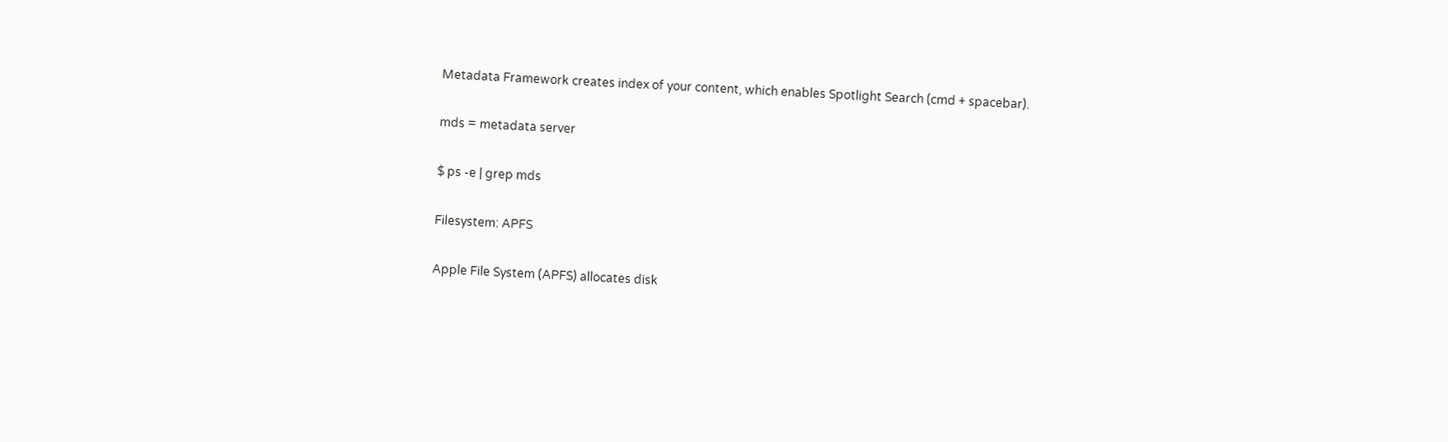Metadata Framework creates index of your content, which enables Spotlight Search (cmd + spacebar).

mds = metadata server

$ ps -e | grep mds

Filesystem: APFS

Apple File System (APFS) allocates disk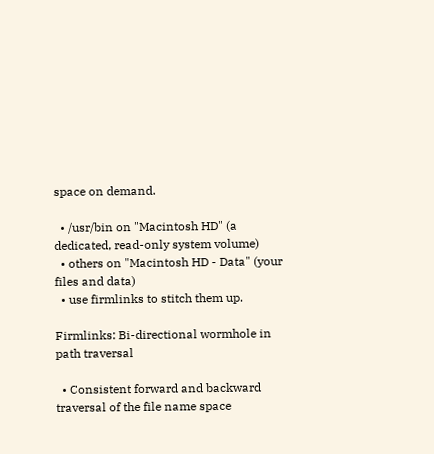space on demand.

  • /usr/bin on "Macintosh HD" (a dedicated, read-only system volume)
  • others on "Macintosh HD - Data" (your files and data)
  • use firmlinks to stitch them up.

Firmlinks: Bi-directional wormhole in path traversal

  • Consistent forward and backward traversal of the file name space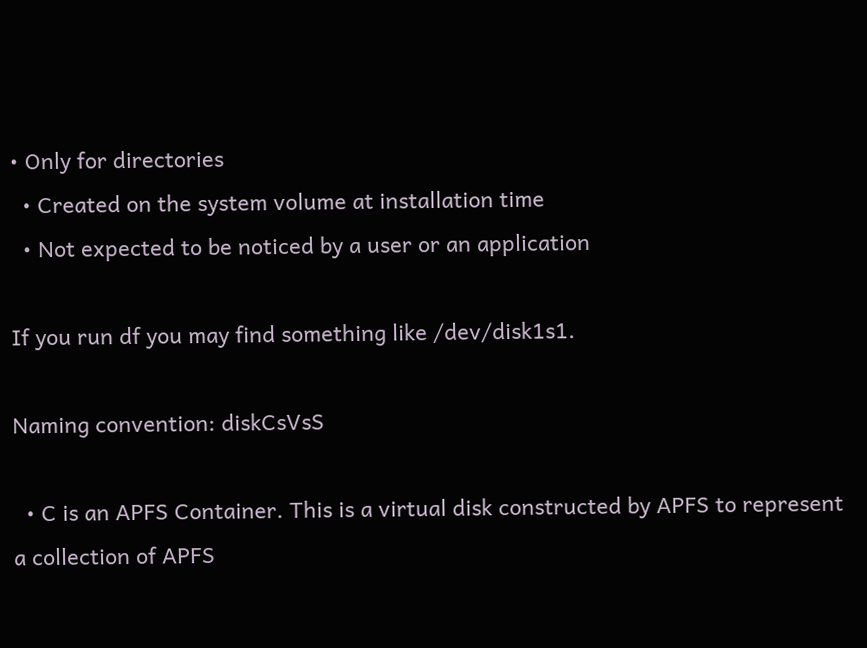• Only for directories
  • Created on the system volume at installation time
  • Not expected to be noticed by a user or an application

If you run df you may find something like /dev/disk1s1.

Naming convention: diskCsVsS

  • C is an APFS Container. This is a virtual disk constructed by APFS to represent a collection of APFS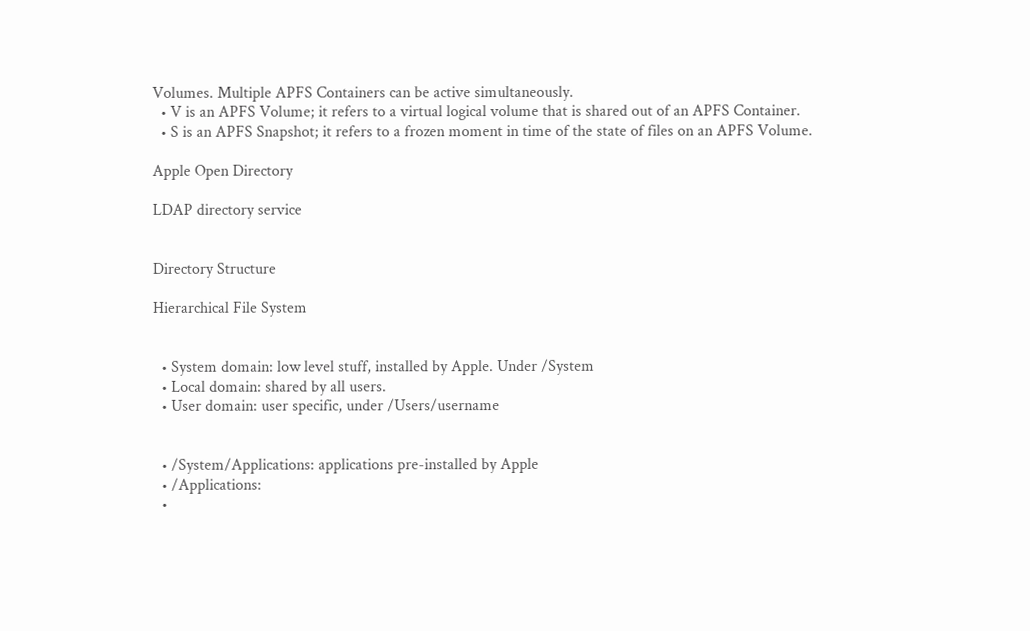Volumes. Multiple APFS Containers can be active simultaneously.
  • V is an APFS Volume; it refers to a virtual logical volume that is shared out of an APFS Container.
  • S is an APFS Snapshot; it refers to a frozen moment in time of the state of files on an APFS Volume.

Apple Open Directory

LDAP directory service


Directory Structure

Hierarchical File System


  • System domain: low level stuff, installed by Apple. Under /System
  • Local domain: shared by all users.
  • User domain: user specific, under /Users/username


  • /System/Applications: applications pre-installed by Apple
  • /Applications:
  •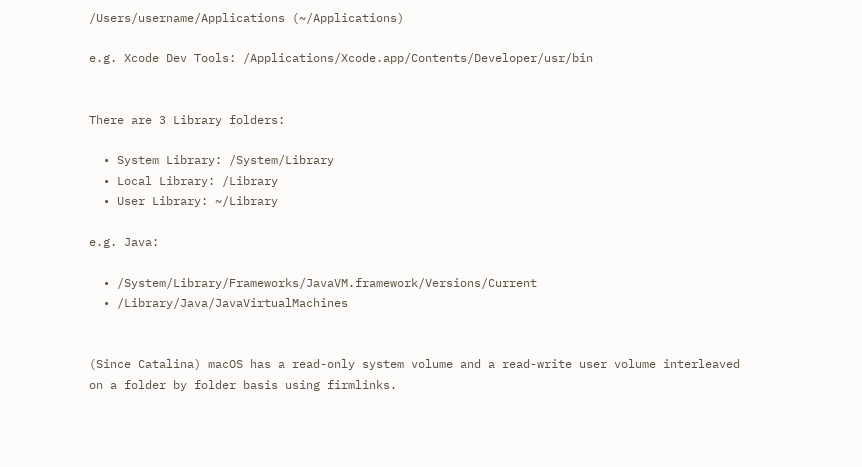/Users/username/Applications (~/Applications)

e.g. Xcode Dev Tools: /Applications/Xcode.app/Contents/Developer/usr/bin


There are 3 Library folders:

  • System Library: /System/Library
  • Local Library: /Library
  • User Library: ~/Library

e.g. Java:

  • /System/Library/Frameworks/JavaVM.framework/Versions/Current
  • /Library/Java/JavaVirtualMachines


(Since Catalina) macOS has a read-only system volume and a read-write user volume interleaved on a folder by folder basis using firmlinks.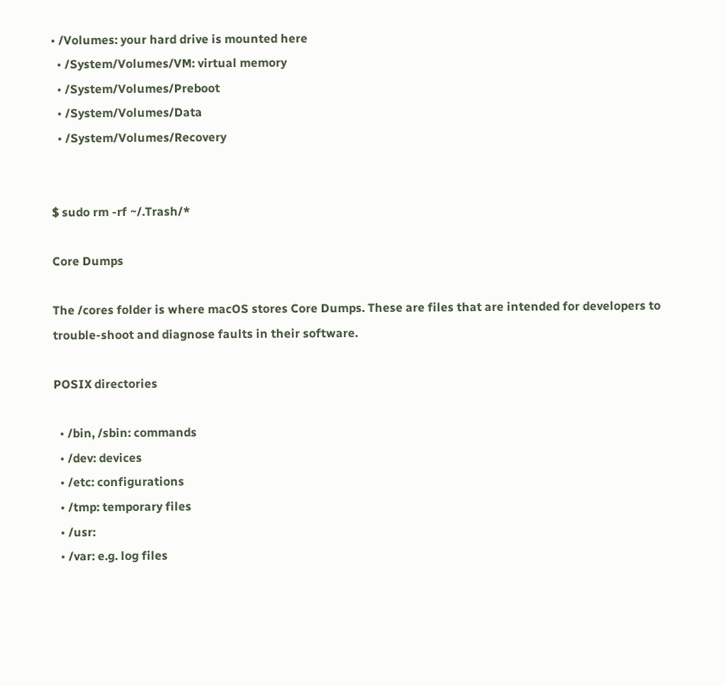• /Volumes: your hard drive is mounted here
  • /System/Volumes/VM: virtual memory
  • /System/Volumes/Preboot
  • /System/Volumes/Data
  • /System/Volumes/Recovery


$ sudo rm -rf ~/.Trash/*

Core Dumps

The /cores folder is where macOS stores Core Dumps. These are files that are intended for developers to trouble-shoot and diagnose faults in their software.

POSIX directories

  • /bin, /sbin: commands
  • /dev: devices
  • /etc: configurations
  • /tmp: temporary files
  • /usr:
  • /var: e.g. log files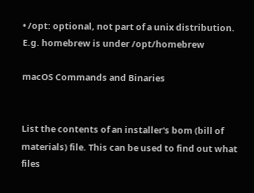• /opt: optional, not part of a unix distribution. E.g. homebrew is under /opt/homebrew

macOS Commands and Binaries


List the contents of an installer's bom (bill of materials) file. This can be used to find out what files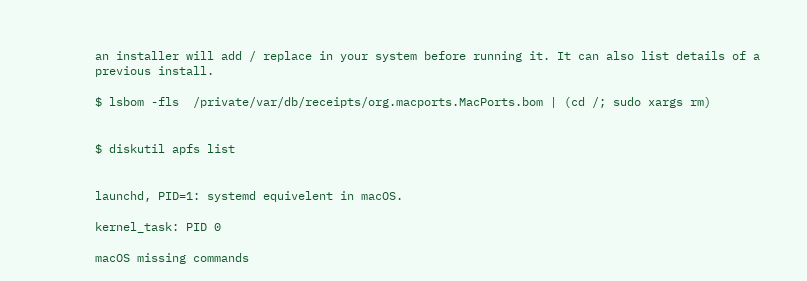an installer will add / replace in your system before running it. It can also list details of a previous install.

$ lsbom -fls  /private/var/db/receipts/org.macports.MacPorts.bom | (cd /; sudo xargs rm)


$ diskutil apfs list


launchd, PID=1: systemd equivelent in macOS.

kernel_task: PID 0

macOS missing commands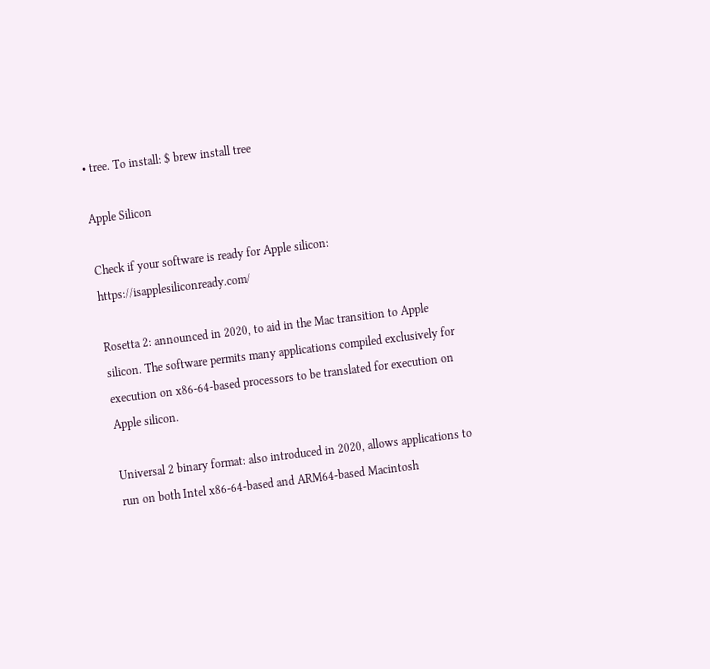• tree. To install: $ brew install tree

Apple Silicon

Check if your software is ready for Apple silicon: https://isapplesiliconready.com/

Rosetta 2: announced in 2020, to aid in the Mac transition to Apple silicon. The software permits many applications compiled exclusively for execution on x86-64-based processors to be translated for execution on Apple silicon.

Universal 2 binary format: also introduced in 2020, allows applications to run on both Intel x86-64-based and ARM64-based Macintosh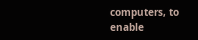computers, to enable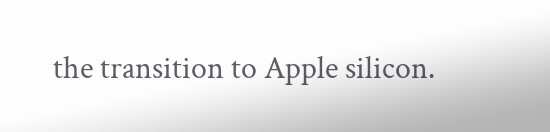the transition to Apple silicon.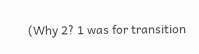(Why 2? 1 was for transition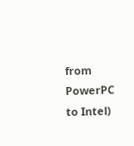from PowerPC to Intel)